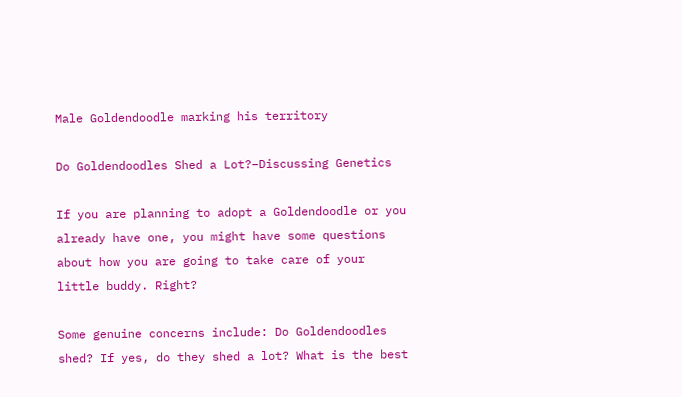Male Goldendoodle marking his territory

Do Goldendoodles Shed a Lot?–Discussing Genetics

If you are planning to adopt a Goldendoodle or you already have one, you might have some questions about how you are going to take care of your little buddy. Right?

Some genuine concerns include: Do Goldendoodles shed? If yes, do they shed a lot? What is the best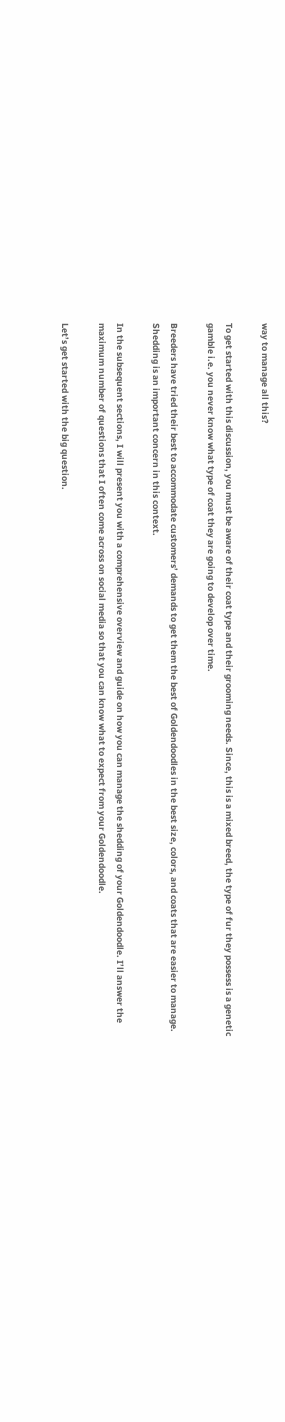way to manage all this?

To get started with this discussion, you must be aware of their coat type and their grooming needs. Since, this is a mixed breed, the type of fur they possess is a genetic gamble i.e. you never know what type of coat they are going to develop over time.

Breeders have tried their best to accommodate customers’ demands to get them the best of Goldendoodles in the best size, colors, and coats that are easier to manage. Shedding is an important concern in this context.

In the subsequent sections, I will present you with a comprehensive overview and guide on how you can manage the shedding of your Goldendoodle. I’ll answer the maximum number of questions that I often come across on social media so that you can know what to expect from your Goldendoodle.

Let’s get started with the big question.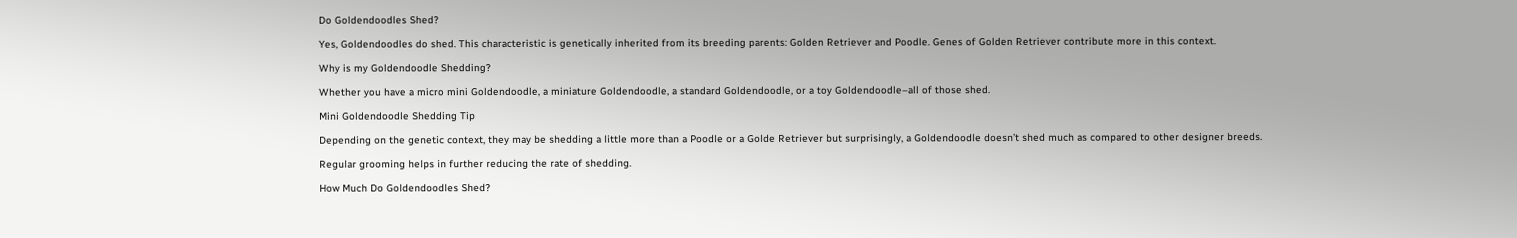Do Goldendoodles Shed?

Yes, Goldendoodles do shed. This characteristic is genetically inherited from its breeding parents: Golden Retriever and Poodle. Genes of Golden Retriever contribute more in this context.

Why is my Goldendoodle Shedding?

Whether you have a micro mini Goldendoodle, a miniature Goldendoodle, a standard Goldendoodle, or a toy Goldendoodle–all of those shed.

Mini Goldendoodle Shedding Tip

Depending on the genetic context, they may be shedding a little more than a Poodle or a Golde Retriever but surprisingly, a Goldendoodle doesn’t shed much as compared to other designer breeds.

Regular grooming helps in further reducing the rate of shedding.

How Much Do Goldendoodles Shed?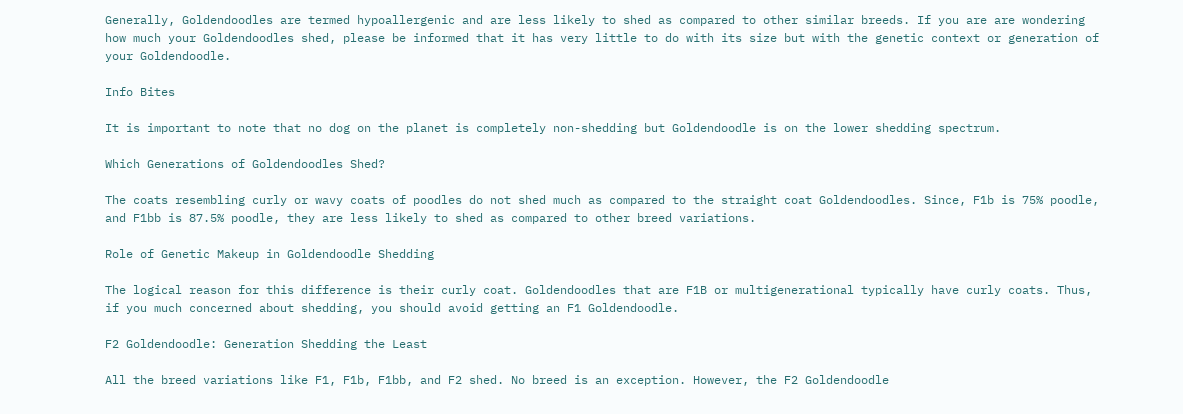Generally, Goldendoodles are termed hypoallergenic and are less likely to shed as compared to other similar breeds. If you are are wondering how much your Goldendoodles shed, please be informed that it has very little to do with its size but with the genetic context or generation of your Goldendoodle.

Info Bites

It is important to note that no dog on the planet is completely non-shedding but Goldendoodle is on the lower shedding spectrum.

Which Generations of Goldendoodles Shed?

The coats resembling curly or wavy coats of poodles do not shed much as compared to the straight coat Goldendoodles. Since, F1b is 75% poodle, and F1bb is 87.5% poodle, they are less likely to shed as compared to other breed variations.

Role of Genetic Makeup in Goldendoodle Shedding

The logical reason for this difference is their curly coat. Goldendoodles that are F1B or multigenerational typically have curly coats. Thus, if you much concerned about shedding, you should avoid getting an F1 Goldendoodle.

F2 Goldendoodle: Generation Shedding the Least

All the breed variations like F1, F1b, F1bb, and F2 shed. No breed is an exception. However, the F2 Goldendoodle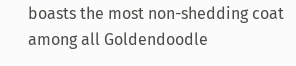boasts the most non-shedding coat among all Goldendoodle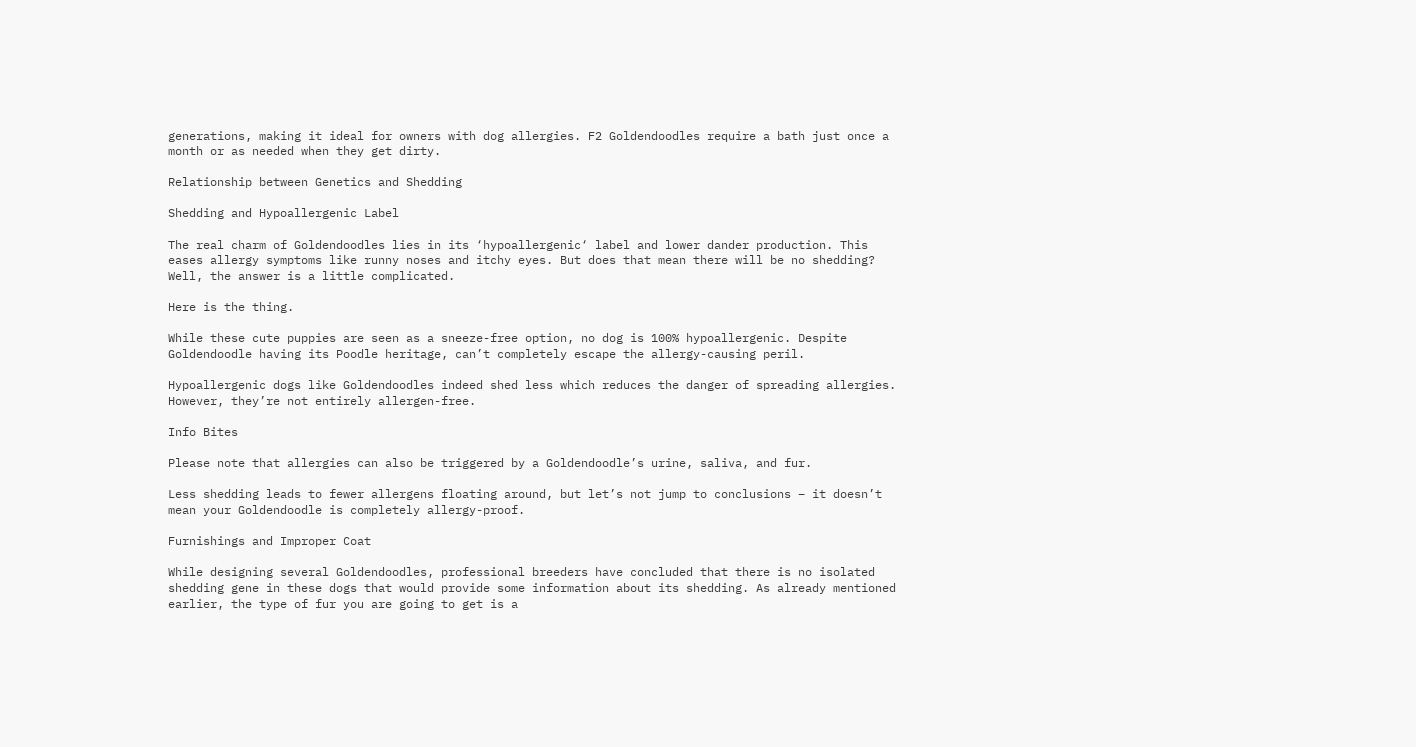generations, making it ideal for owners with dog allergies. F2 Goldendoodles require a bath just once a month or as needed when they get dirty.

Relationship between Genetics and Shedding

Shedding and Hypoallergenic Label

The real charm of Goldendoodles lies in its ‘hypoallergenic‘ label and lower dander production. This eases allergy symptoms like runny noses and itchy eyes. But does that mean there will be no shedding? Well, the answer is a little complicated.

Here is the thing.

While these cute puppies are seen as a sneeze-free option, no dog is 100% hypoallergenic. Despite Goldendoodle having its Poodle heritage, can’t completely escape the allergy-causing peril.

Hypoallergenic dogs like Goldendoodles indeed shed less which reduces the danger of spreading allergies. However, they’re not entirely allergen-free.

Info Bites

Please note that allergies can also be triggered by a Goldendoodle’s urine, saliva, and fur.

Less shedding leads to fewer allergens floating around, but let’s not jump to conclusions – it doesn’t mean your Goldendoodle is completely allergy-proof.

Furnishings and Improper Coat

While designing several Goldendoodles, professional breeders have concluded that there is no isolated shedding gene in these dogs that would provide some information about its shedding. As already mentioned earlier, the type of fur you are going to get is a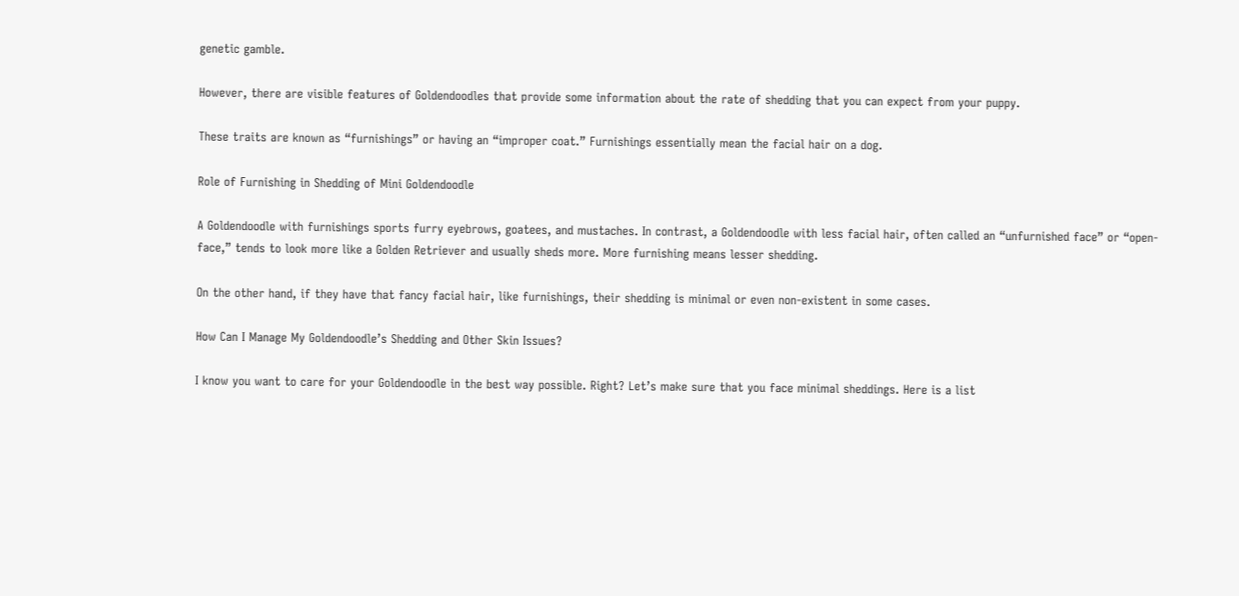genetic gamble.

However, there are visible features of Goldendoodles that provide some information about the rate of shedding that you can expect from your puppy.

These traits are known as “furnishings” or having an “improper coat.” Furnishings essentially mean the facial hair on a dog.

Role of Furnishing in Shedding of Mini Goldendoodle

A Goldendoodle with furnishings sports furry eyebrows, goatees, and mustaches. In contrast, a Goldendoodle with less facial hair, often called an “unfurnished face” or “open-face,” tends to look more like a Golden Retriever and usually sheds more. More furnishing means lesser shedding.

On the other hand, if they have that fancy facial hair, like furnishings, their shedding is minimal or even non-existent in some cases.

How Can I Manage My Goldendoodle’s Shedding and Other Skin Issues?

I know you want to care for your Goldendoodle in the best way possible. Right? Let’s make sure that you face minimal sheddings. Here is a list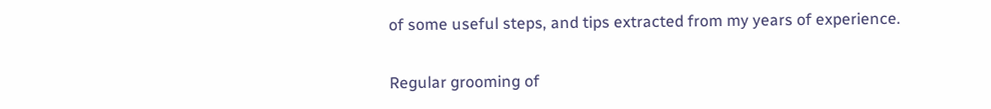of some useful steps, and tips extracted from my years of experience.


Regular grooming of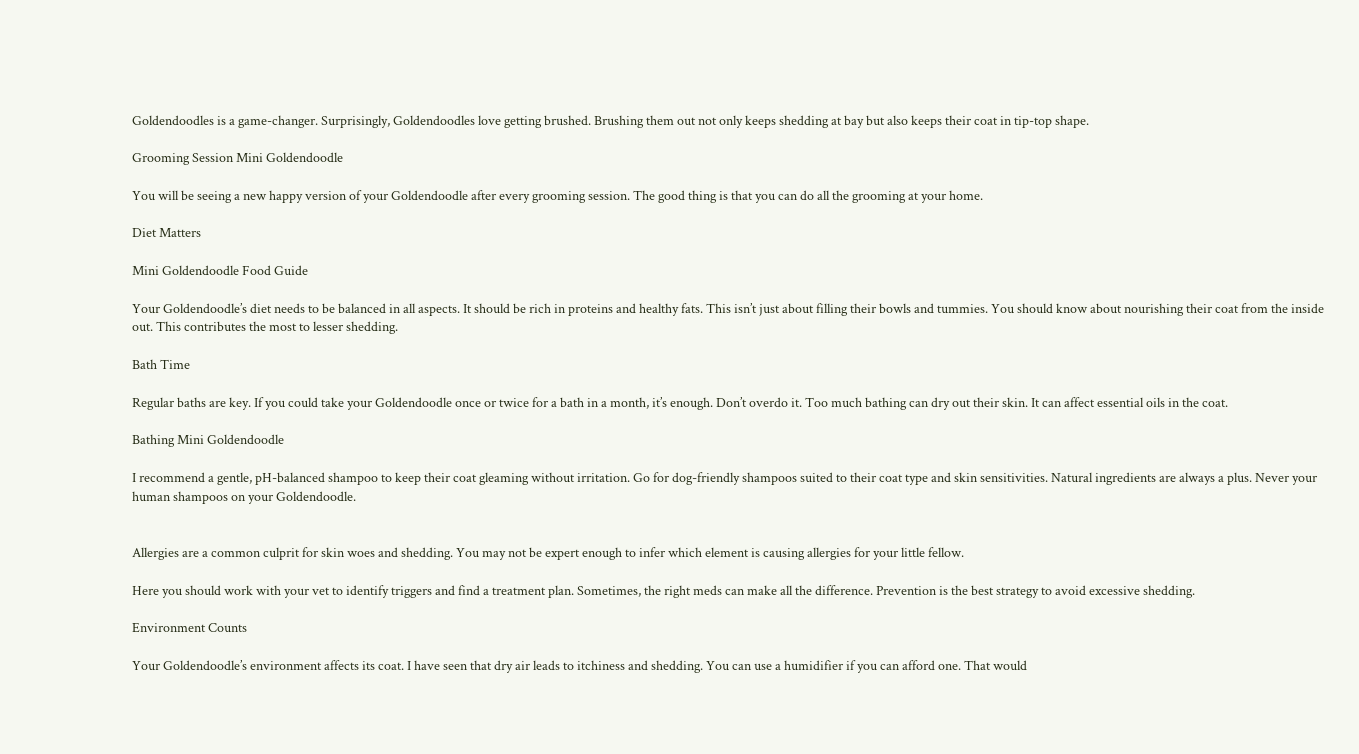Goldendoodles is a game-changer. Surprisingly, Goldendoodles love getting brushed. Brushing them out not only keeps shedding at bay but also keeps their coat in tip-top shape.

Grooming Session Mini Goldendoodle

You will be seeing a new happy version of your Goldendoodle after every grooming session. The good thing is that you can do all the grooming at your home.

Diet Matters

Mini Goldendoodle Food Guide

Your Goldendoodle’s diet needs to be balanced in all aspects. It should be rich in proteins and healthy fats. This isn’t just about filling their bowls and tummies. You should know about nourishing their coat from the inside out. This contributes the most to lesser shedding.

Bath Time

Regular baths are key. If you could take your Goldendoodle once or twice for a bath in a month, it’s enough. Don’t overdo it. Too much bathing can dry out their skin. It can affect essential oils in the coat.

Bathing Mini Goldendoodle

I recommend a gentle, pH-balanced shampoo to keep their coat gleaming without irritation. Go for dog-friendly shampoos suited to their coat type and skin sensitivities. Natural ingredients are always a plus. Never your human shampoos on your Goldendoodle.


Allergies are a common culprit for skin woes and shedding. You may not be expert enough to infer which element is causing allergies for your little fellow.

Here you should work with your vet to identify triggers and find a treatment plan. Sometimes, the right meds can make all the difference. Prevention is the best strategy to avoid excessive shedding.

Environment Counts

Your Goldendoodle’s environment affects its coat. I have seen that dry air leads to itchiness and shedding. You can use a humidifier if you can afford one. That would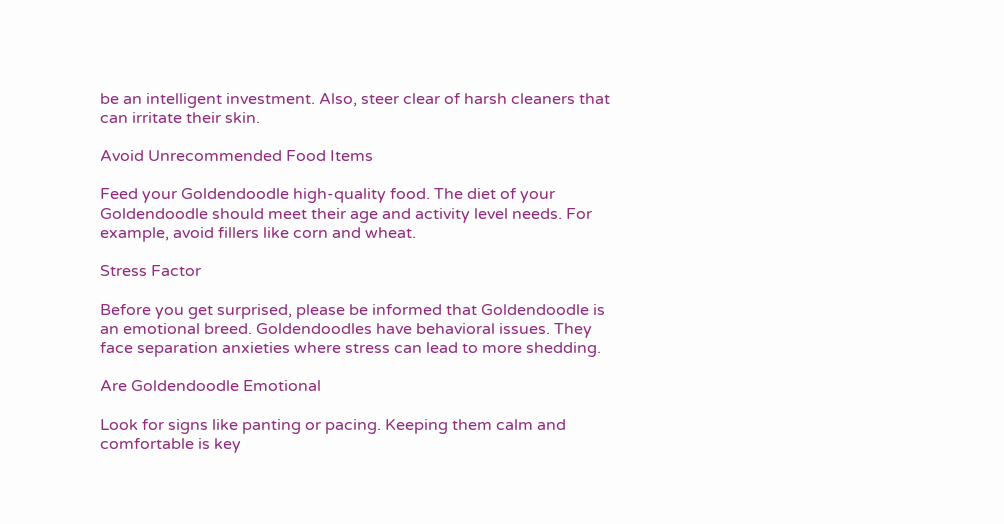be an intelligent investment. Also, steer clear of harsh cleaners that can irritate their skin.

Avoid Unrecommended Food Items

Feed your Goldendoodle high-quality food. The diet of your Goldendoodle should meet their age and activity level needs. For example, avoid fillers like corn and wheat.

Stress Factor

Before you get surprised, please be informed that Goldendoodle is an emotional breed. Goldendoodles have behavioral issues. They face separation anxieties where stress can lead to more shedding.

Are Goldendoodle Emotional

Look for signs like panting or pacing. Keeping them calm and comfortable is key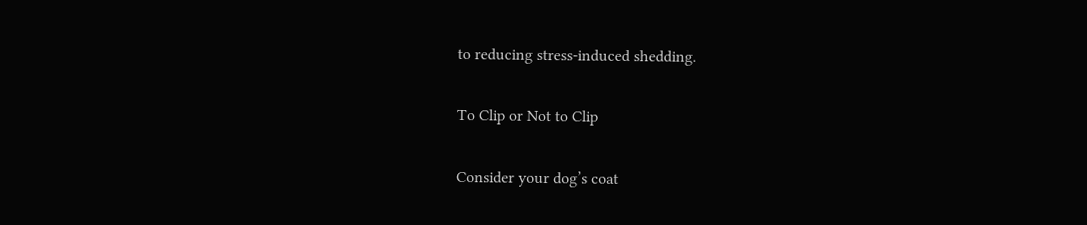to reducing stress-induced shedding.

To Clip or Not to Clip

Consider your dog’s coat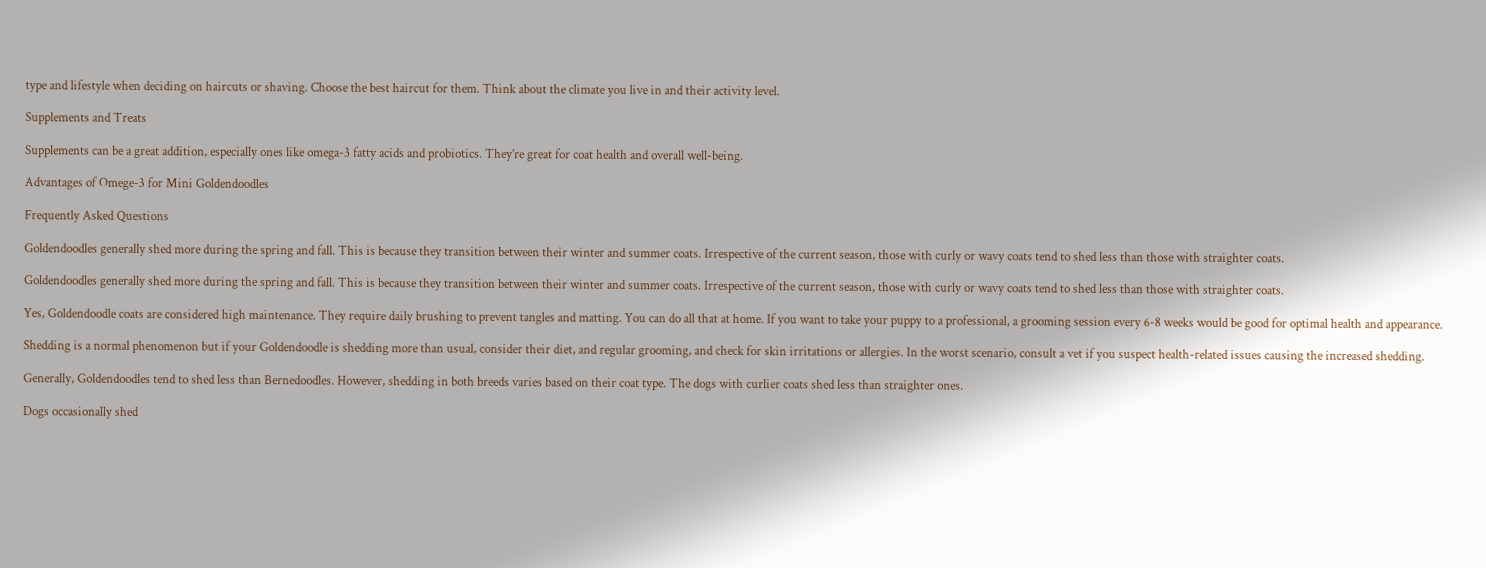type and lifestyle when deciding on haircuts or shaving. Choose the best haircut for them. Think about the climate you live in and their activity level.

Supplements and Treats

Supplements can be a great addition, especially ones like omega-3 fatty acids and probiotics. They’re great for coat health and overall well-being.

Advantages of Omege-3 for Mini Goldendoodles

Frequently Asked Questions

Goldendoodles generally shed more during the spring and fall. This is because they transition between their winter and summer coats. Irrespective of the current season, those with curly or wavy coats tend to shed less than those with straighter coats.

Goldendoodles generally shed more during the spring and fall. This is because they transition between their winter and summer coats. Irrespective of the current season, those with curly or wavy coats tend to shed less than those with straighter coats.

Yes, Goldendoodle coats are considered high maintenance. They require daily brushing to prevent tangles and matting. You can do all that at home. If you want to take your puppy to a professional, a grooming session every 6-8 weeks would be good for optimal health and appearance.

Shedding is a normal phenomenon but if your Goldendoodle is shedding more than usual, consider their diet, and regular grooming, and check for skin irritations or allergies. In the worst scenario, consult a vet if you suspect health-related issues causing the increased shedding.

Generally, Goldendoodles tend to shed less than Bernedoodles. However, shedding in both breeds varies based on their coat type. The dogs with curlier coats shed less than straighter ones.

Dogs occasionally shed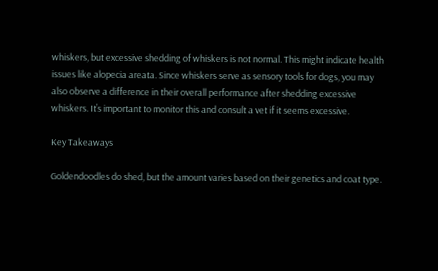whiskers, but excessive shedding of whiskers is not normal. This might indicate health issues like alopecia areata. Since whiskers serve as sensory tools for dogs, you may also observe a difference in their overall performance after shedding excessive whiskers. It’s important to monitor this and consult a vet if it seems excessive.

Key Takeaways

Goldendoodles do shed, but the amount varies based on their genetics and coat type.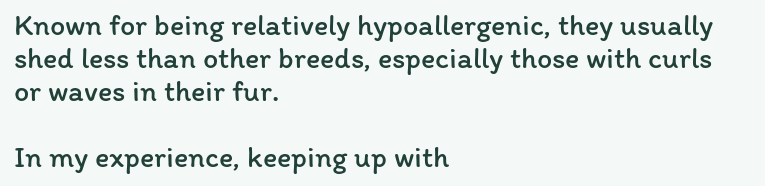Known for being relatively hypoallergenic, they usually shed less than other breeds, especially those with curls or waves in their fur.

In my experience, keeping up with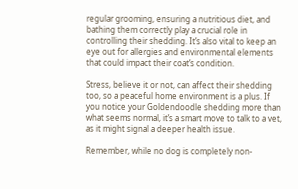regular grooming, ensuring a nutritious diet, and bathing them correctly play a crucial role in controlling their shedding. It’s also vital to keep an eye out for allergies and environmental elements that could impact their coat’s condition.

Stress, believe it or not, can affect their shedding too, so a peaceful home environment is a plus. If you notice your Goldendoodle shedding more than what seems normal, it’s a smart move to talk to a vet, as it might signal a deeper health issue.

Remember, while no dog is completely non-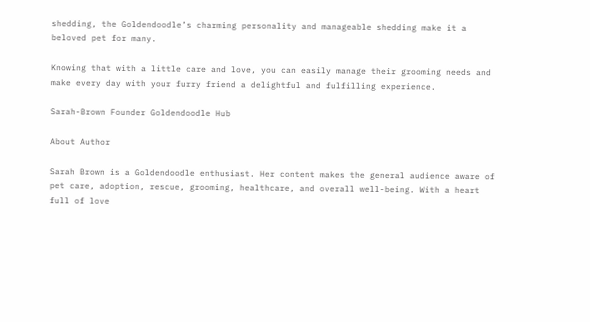shedding, the Goldendoodle’s charming personality and manageable shedding make it a beloved pet for many.

Knowing that with a little care and love, you can easily manage their grooming needs and make every day with your furry friend a delightful and fulfilling experience.

Sarah-Brown Founder Goldendoodle Hub

About Author

Sarah Brown is a Goldendoodle enthusiast. Her content makes the general audience aware of pet care, adoption, rescue, grooming, healthcare, and overall well-being. With a heart full of love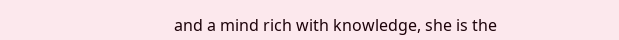and a mind rich with knowledge, she is the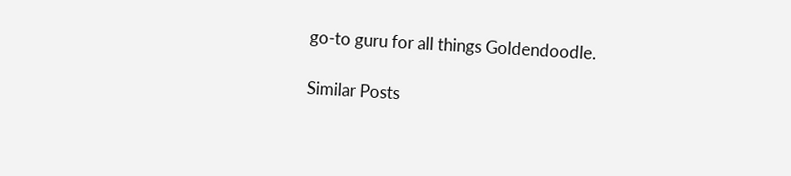go-to guru for all things Goldendoodle.

Similar Posts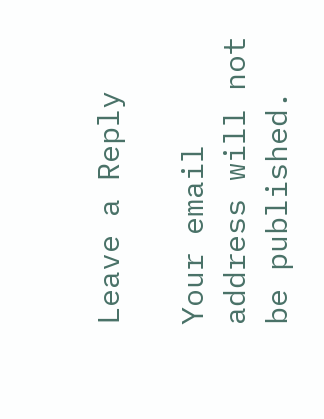Leave a Reply

Your email address will not be published.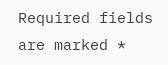Required fields are marked *